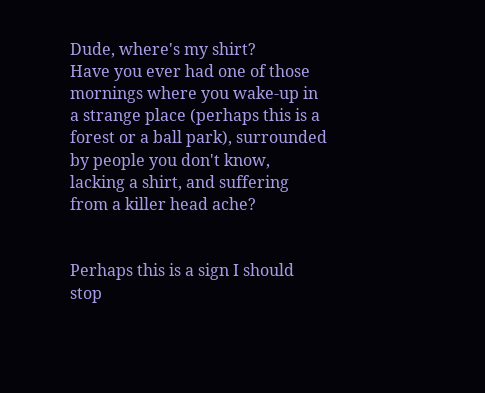Dude, where's my shirt?
Have you ever had one of those mornings where you wake-up in a strange place (perhaps this is a forest or a ball park), surrounded by people you don't know, lacking a shirt, and suffering from a killer head ache?


Perhaps this is a sign I should stop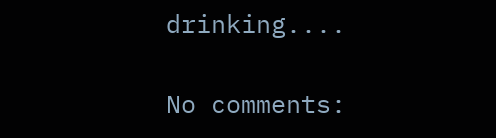drinking....

No comments: